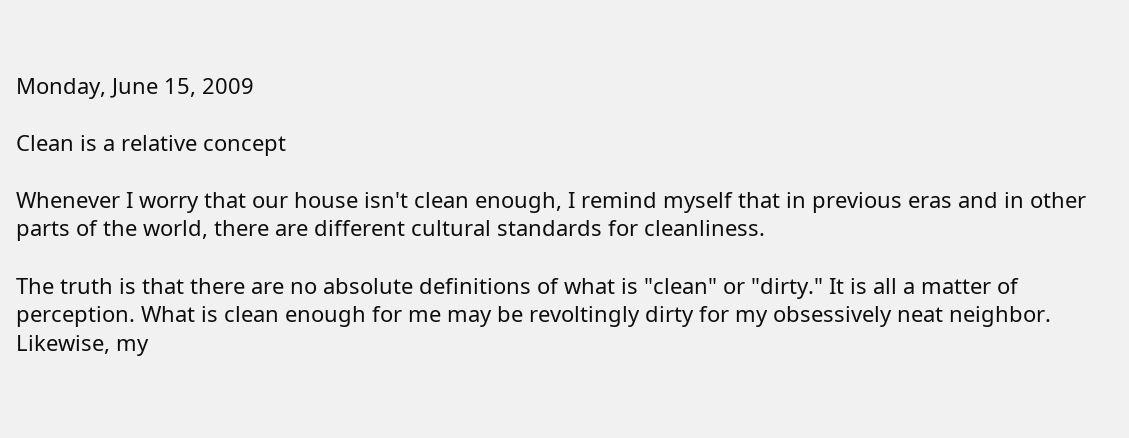Monday, June 15, 2009

Clean is a relative concept

Whenever I worry that our house isn't clean enough, I remind myself that in previous eras and in other parts of the world, there are different cultural standards for cleanliness.

The truth is that there are no absolute definitions of what is "clean" or "dirty." It is all a matter of perception. What is clean enough for me may be revoltingly dirty for my obsessively neat neighbor. Likewise, my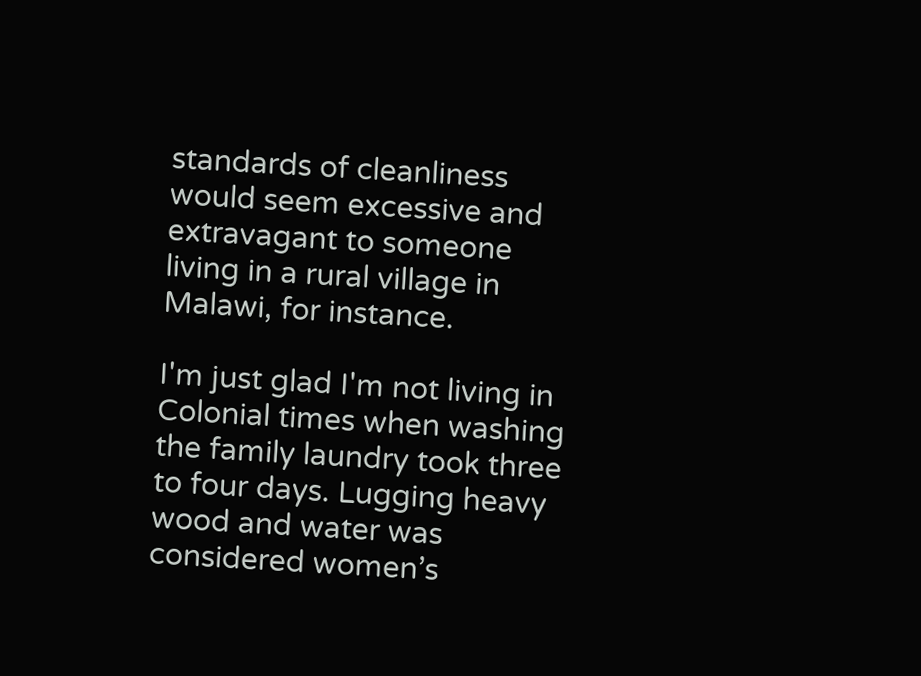standards of cleanliness would seem excessive and extravagant to someone living in a rural village in Malawi, for instance.

I'm just glad I'm not living in Colonial times when washing the family laundry took three to four days. Lugging heavy wood and water was considered women’s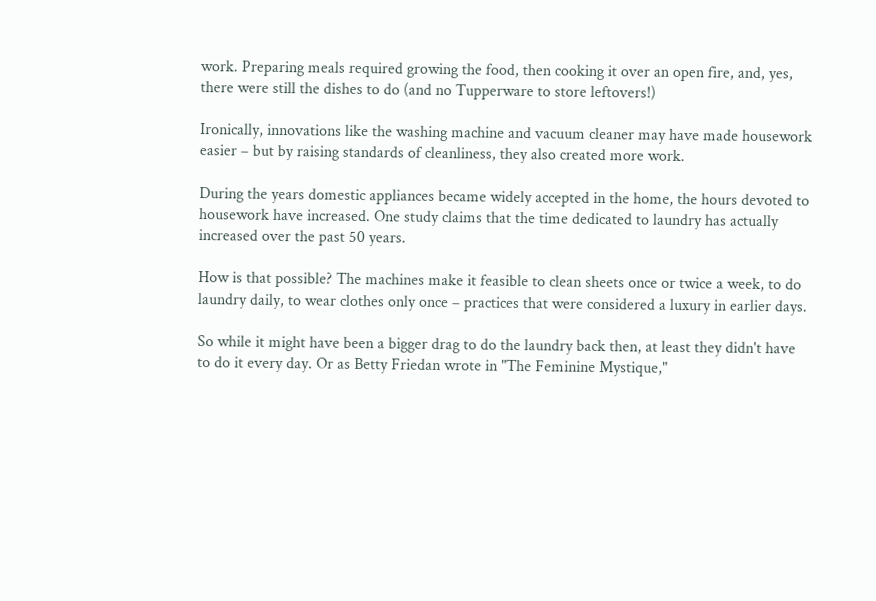work. Preparing meals required growing the food, then cooking it over an open fire, and, yes, there were still the dishes to do (and no Tupperware to store leftovers!)

Ironically, innovations like the washing machine and vacuum cleaner may have made housework easier – but by raising standards of cleanliness, they also created more work.

During the years domestic appliances became widely accepted in the home, the hours devoted to housework have increased. One study claims that the time dedicated to laundry has actually increased over the past 50 years.

How is that possible? The machines make it feasible to clean sheets once or twice a week, to do laundry daily, to wear clothes only once – practices that were considered a luxury in earlier days.

So while it might have been a bigger drag to do the laundry back then, at least they didn't have to do it every day. Or as Betty Friedan wrote in "The Feminine Mystique,"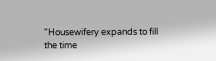"Housewifery expands to fill the time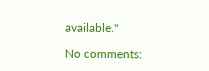available."

No comments: